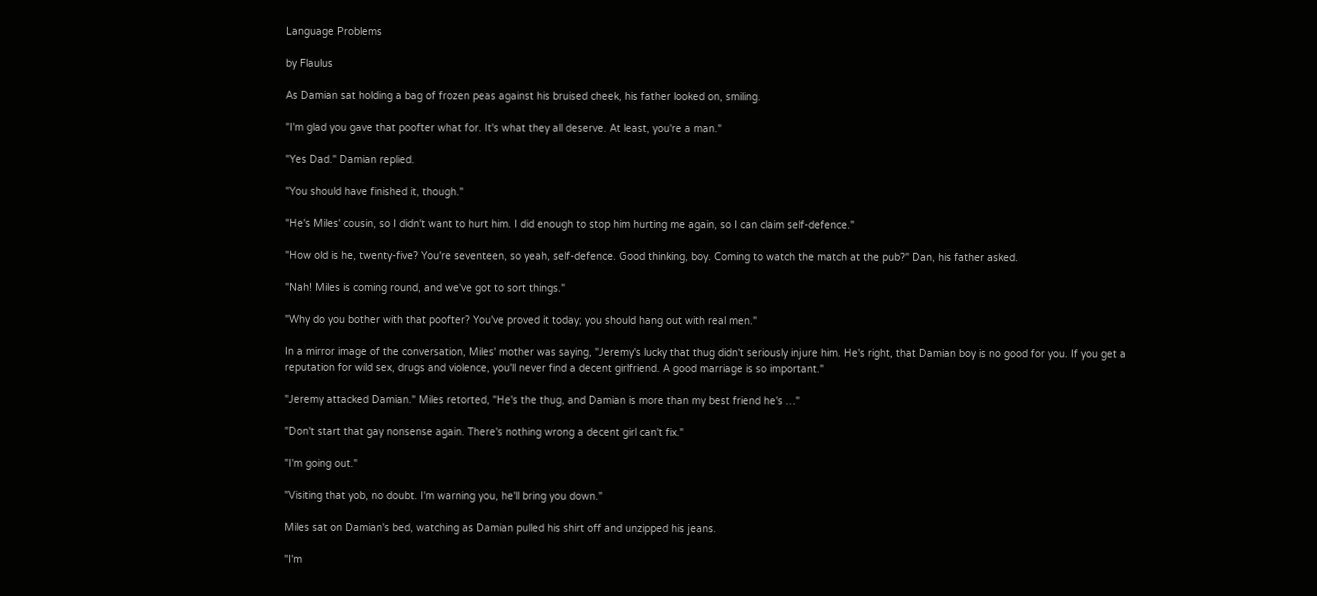Language Problems

by Flaulus

As Damian sat holding a bag of frozen peas against his bruised cheek, his father looked on, smiling.

"I'm glad you gave that poofter what for. It's what they all deserve. At least, you're a man."

"Yes Dad." Damian replied.

"You should have finished it, though."

"He's Miles' cousin, so I didn't want to hurt him. I did enough to stop him hurting me again, so I can claim self-defence."

"How old is he, twenty-five? You're seventeen, so yeah, self-defence. Good thinking, boy. Coming to watch the match at the pub?" Dan, his father asked.

"Nah! Miles is coming round, and we've got to sort things."

"Why do you bother with that poofter? You've proved it today; you should hang out with real men."

In a mirror image of the conversation, Miles' mother was saying, "Jeremy's lucky that thug didn't seriously injure him. He's right, that Damian boy is no good for you. If you get a reputation for wild sex, drugs and violence, you'll never find a decent girlfriend. A good marriage is so important."

"Jeremy attacked Damian." Miles retorted, "He's the thug, and Damian is more than my best friend he's …"

"Don't start that gay nonsense again. There's nothing wrong a decent girl can't fix."

"I'm going out."

"Visiting that yob, no doubt. I'm warning you, he'll bring you down."

Miles sat on Damian's bed, watching as Damian pulled his shirt off and unzipped his jeans.

"I'm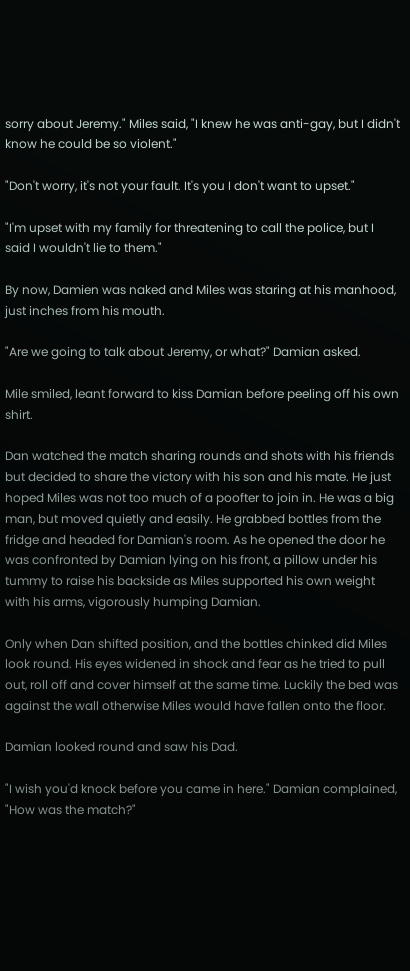sorry about Jeremy." Miles said, "I knew he was anti-gay, but I didn't know he could be so violent."

"Don't worry, it's not your fault. It's you I don't want to upset."

"I'm upset with my family for threatening to call the police, but I said I wouldn't lie to them."

By now, Damien was naked and Miles was staring at his manhood, just inches from his mouth.

"Are we going to talk about Jeremy, or what?" Damian asked.

Mile smiled, leant forward to kiss Damian before peeling off his own shirt.

Dan watched the match sharing rounds and shots with his friends but decided to share the victory with his son and his mate. He just hoped Miles was not too much of a poofter to join in. He was a big man, but moved quietly and easily. He grabbed bottles from the fridge and headed for Damian's room. As he opened the door he was confronted by Damian lying on his front, a pillow under his tummy to raise his backside as Miles supported his own weight with his arms, vigorously humping Damian.

Only when Dan shifted position, and the bottles chinked did Miles look round. His eyes widened in shock and fear as he tried to pull out, roll off and cover himself at the same time. Luckily the bed was against the wall otherwise Miles would have fallen onto the floor.

Damian looked round and saw his Dad.

"I wish you'd knock before you came in here." Damian complained, "How was the match?"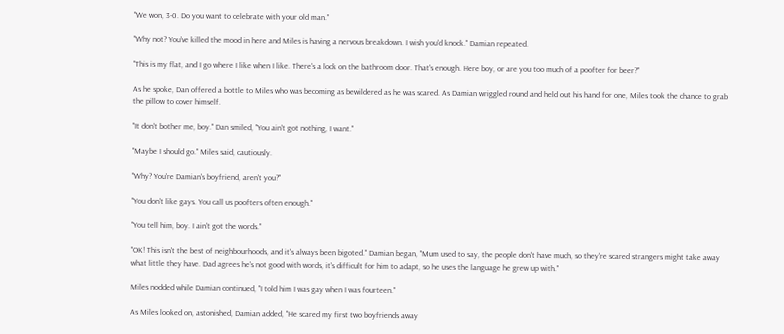"We won, 3-0. Do you want to celebrate with your old man."

"Why not? You've killed the mood in here and Miles is having a nervous breakdown. I wish you'd knock." Damian repeated.

"This is my flat, and I go where I like when I like. There's a lock on the bathroom door. That's enough. Here boy, or are you too much of a poofter for beer?"

As he spoke, Dan offered a bottle to Miles who was becoming as bewildered as he was scared. As Damian wriggled round and held out his hand for one, Miles took the chance to grab the pillow to cover himself.

"It don't bother me, boy." Dan smiled, "You ain't got nothing, I want."

"Maybe I should go." Miles said, cautiously.

"Why? You're Damian's boyfriend, aren't you?"

"You don't like gays. You call us poofters often enough."

"You tell him, boy. I ain't got the words."

"OK! This isn't the best of neighbourhoods, and it's always been bigoted." Damian began, "Mum used to say, the people don't have much, so they're scared strangers might take away what little they have. Dad agrees he's not good with words, it's difficult for him to adapt, so he uses the language he grew up with."

Miles nodded while Damian continued, "I told him I was gay when I was fourteen."

As Miles looked on, astonished, Damian added, "He scared my first two boyfriends away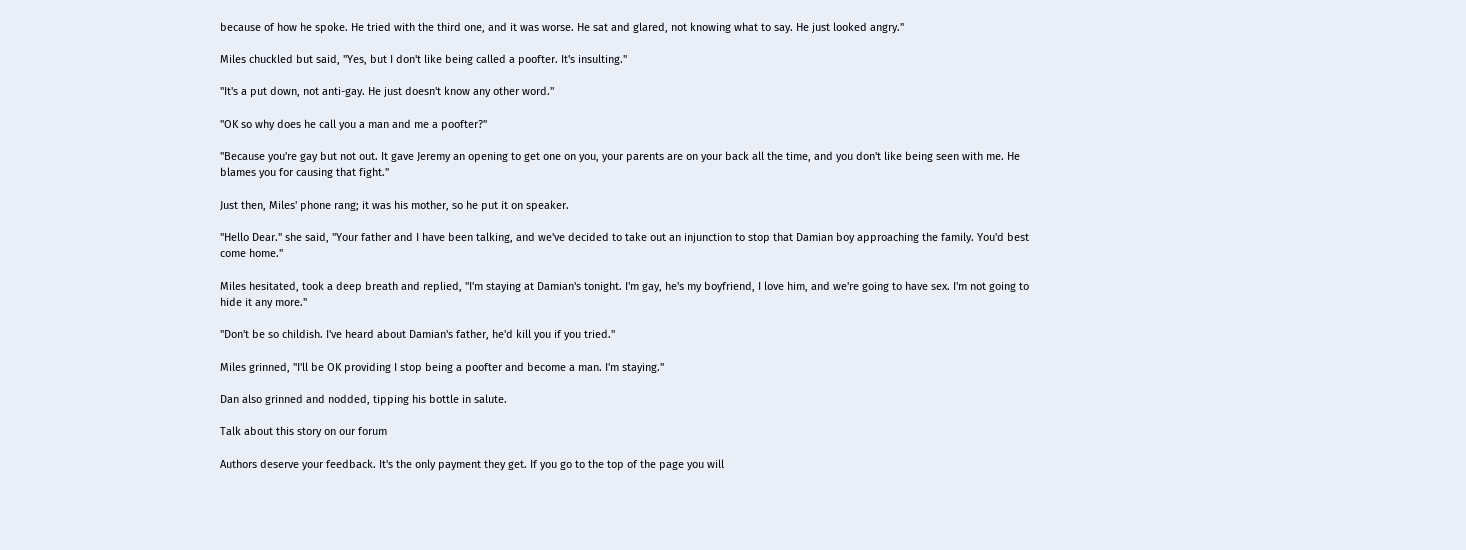because of how he spoke. He tried with the third one, and it was worse. He sat and glared, not knowing what to say. He just looked angry."

Miles chuckled but said, "Yes, but I don't like being called a poofter. It's insulting."

"It's a put down, not anti-gay. He just doesn't know any other word."

"OK so why does he call you a man and me a poofter?"

"Because you're gay but not out. It gave Jeremy an opening to get one on you, your parents are on your back all the time, and you don't like being seen with me. He blames you for causing that fight."

Just then, Miles' phone rang; it was his mother, so he put it on speaker.

"Hello Dear." she said, "Your father and I have been talking, and we've decided to take out an injunction to stop that Damian boy approaching the family. You'd best come home."

Miles hesitated, took a deep breath and replied, "I'm staying at Damian's tonight. I'm gay, he's my boyfriend, I love him, and we're going to have sex. I'm not going to hide it any more."

"Don't be so childish. I've heard about Damian's father, he'd kill you if you tried."

Miles grinned, "I'll be OK providing I stop being a poofter and become a man. I'm staying."

Dan also grinned and nodded, tipping his bottle in salute.

Talk about this story on our forum

Authors deserve your feedback. It's the only payment they get. If you go to the top of the page you will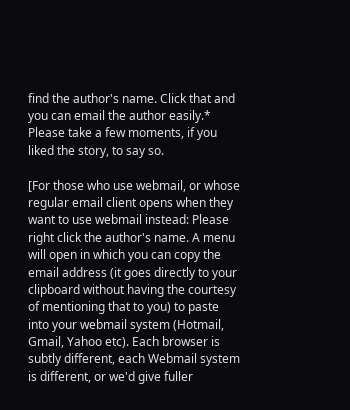find the author's name. Click that and you can email the author easily.* Please take a few moments, if you liked the story, to say so.

[For those who use webmail, or whose regular email client opens when they want to use webmail instead: Please right click the author's name. A menu will open in which you can copy the email address (it goes directly to your clipboard without having the courtesy of mentioning that to you) to paste into your webmail system (Hotmail, Gmail, Yahoo etc). Each browser is subtly different, each Webmail system is different, or we'd give fuller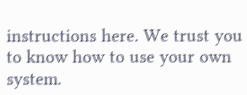instructions here. We trust you to know how to use your own system.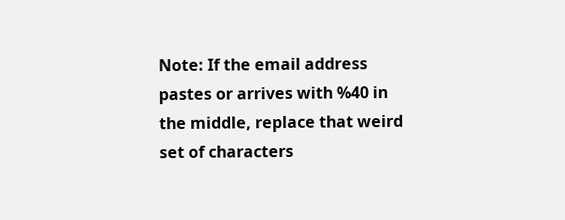Note: If the email address pastes or arrives with %40 in the middle, replace that weird set of characters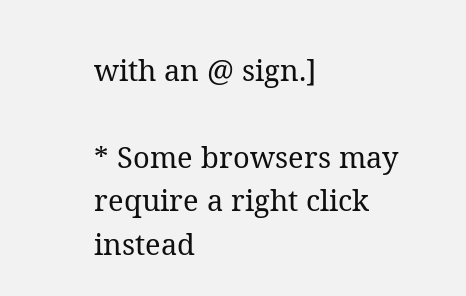with an @ sign.]

* Some browsers may require a right click instead